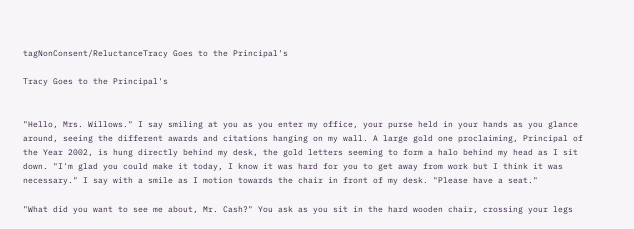tagNonConsent/ReluctanceTracy Goes to the Principal's

Tracy Goes to the Principal's


"Hello, Mrs. Willows." I say smiling at you as you enter my office, your purse held in your hands as you glance around, seeing the different awards and citations hanging on my wall. A large gold one proclaiming, Principal of the Year 2002, is hung directly behind my desk, the gold letters seeming to form a halo behind my head as I sit down. "I'm glad you could make it today, I know it was hard for you to get away from work but I think it was necessary." I say with a smile as I motion towards the chair in front of my desk. "Please have a seat."

"What did you want to see me about, Mr. Cash?" You ask as you sit in the hard wooden chair, crossing your legs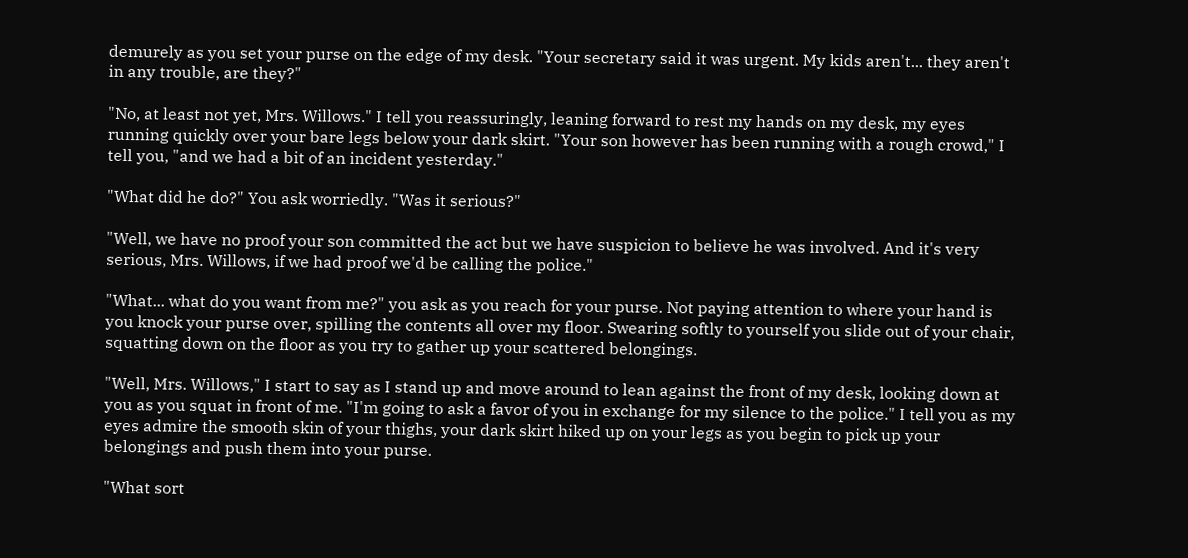demurely as you set your purse on the edge of my desk. "Your secretary said it was urgent. My kids aren't... they aren't in any trouble, are they?"

"No, at least not yet, Mrs. Willows." I tell you reassuringly, leaning forward to rest my hands on my desk, my eyes running quickly over your bare legs below your dark skirt. "Your son however has been running with a rough crowd," I tell you, "and we had a bit of an incident yesterday."

"What did he do?" You ask worriedly. "Was it serious?"

"Well, we have no proof your son committed the act but we have suspicion to believe he was involved. And it's very serious, Mrs. Willows, if we had proof we'd be calling the police."

"What... what do you want from me?" you ask as you reach for your purse. Not paying attention to where your hand is you knock your purse over, spilling the contents all over my floor. Swearing softly to yourself you slide out of your chair, squatting down on the floor as you try to gather up your scattered belongings.

"Well, Mrs. Willows," I start to say as I stand up and move around to lean against the front of my desk, looking down at you as you squat in front of me. "I'm going to ask a favor of you in exchange for my silence to the police." I tell you as my eyes admire the smooth skin of your thighs, your dark skirt hiked up on your legs as you begin to pick up your belongings and push them into your purse.

"What sort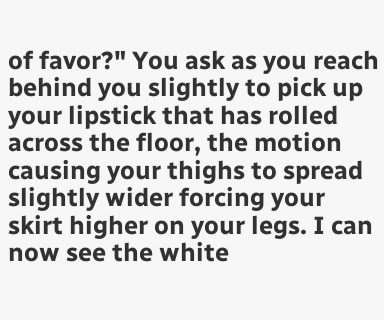of favor?" You ask as you reach behind you slightly to pick up your lipstick that has rolled across the floor, the motion causing your thighs to spread slightly wider forcing your skirt higher on your legs. I can now see the white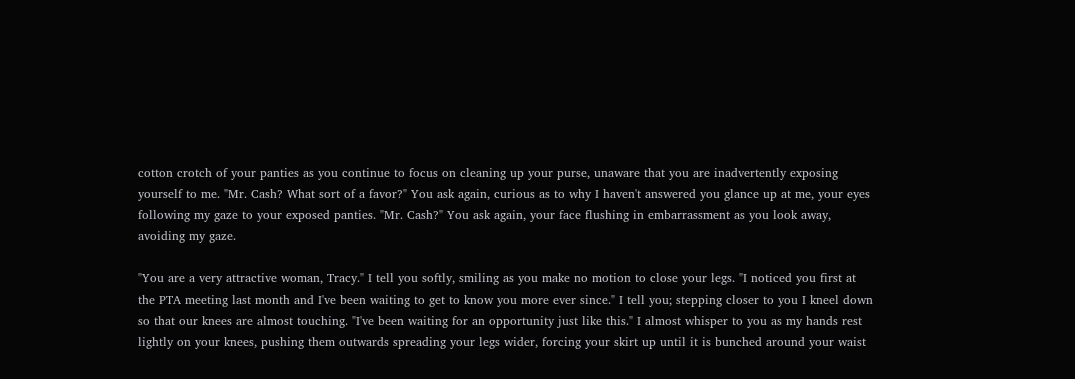cotton crotch of your panties as you continue to focus on cleaning up your purse, unaware that you are inadvertently exposing yourself to me. "Mr. Cash? What sort of a favor?" You ask again, curious as to why I haven't answered you glance up at me, your eyes following my gaze to your exposed panties. "Mr. Cash?" You ask again, your face flushing in embarrassment as you look away, avoiding my gaze.

"You are a very attractive woman, Tracy." I tell you softly, smiling as you make no motion to close your legs. "I noticed you first at the PTA meeting last month and I've been waiting to get to know you more ever since." I tell you; stepping closer to you I kneel down so that our knees are almost touching. "I've been waiting for an opportunity just like this." I almost whisper to you as my hands rest lightly on your knees, pushing them outwards spreading your legs wider, forcing your skirt up until it is bunched around your waist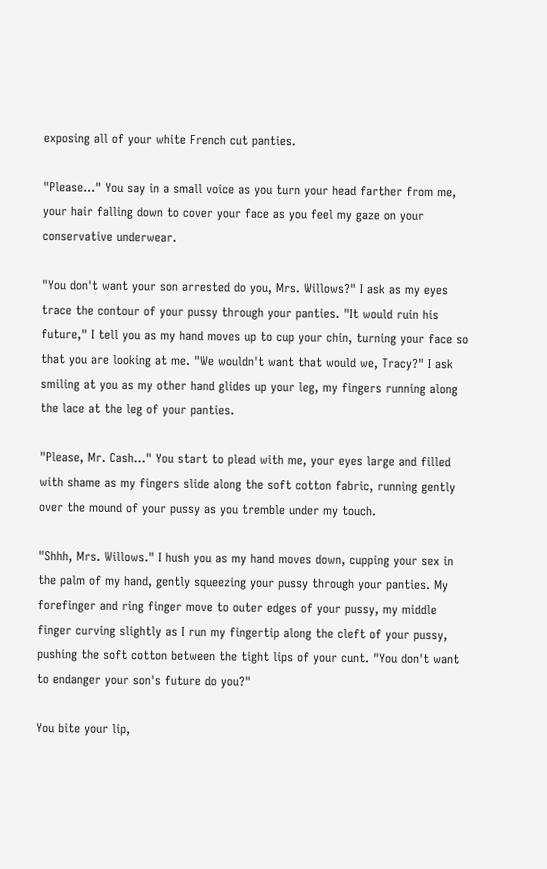exposing all of your white French cut panties.

"Please..." You say in a small voice as you turn your head farther from me, your hair falling down to cover your face as you feel my gaze on your conservative underwear.

"You don't want your son arrested do you, Mrs. Willows?" I ask as my eyes trace the contour of your pussy through your panties. "It would ruin his future," I tell you as my hand moves up to cup your chin, turning your face so that you are looking at me. "We wouldn't want that would we, Tracy?" I ask smiling at you as my other hand glides up your leg, my fingers running along the lace at the leg of your panties.

"Please, Mr. Cash..." You start to plead with me, your eyes large and filled with shame as my fingers slide along the soft cotton fabric, running gently over the mound of your pussy as you tremble under my touch.

"Shhh, Mrs. Willows." I hush you as my hand moves down, cupping your sex in the palm of my hand, gently squeezing your pussy through your panties. My forefinger and ring finger move to outer edges of your pussy, my middle finger curving slightly as I run my fingertip along the cleft of your pussy, pushing the soft cotton between the tight lips of your cunt. "You don't want to endanger your son's future do you?"

You bite your lip,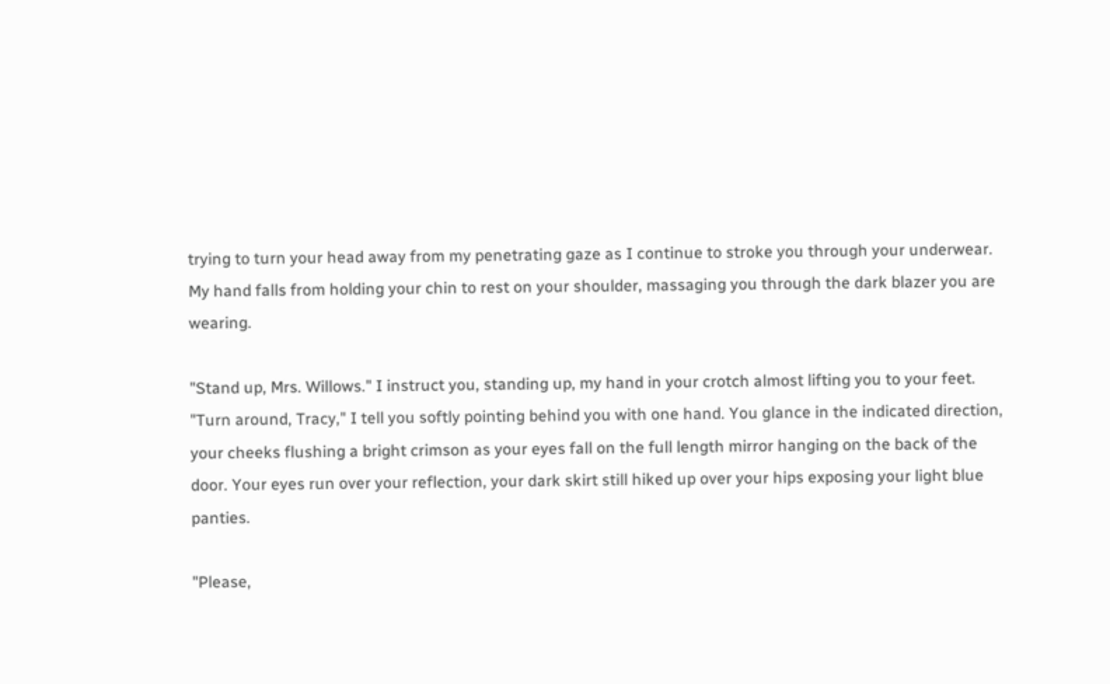trying to turn your head away from my penetrating gaze as I continue to stroke you through your underwear. My hand falls from holding your chin to rest on your shoulder, massaging you through the dark blazer you are wearing.

"Stand up, Mrs. Willows." I instruct you, standing up, my hand in your crotch almost lifting you to your feet. "Turn around, Tracy," I tell you softly pointing behind you with one hand. You glance in the indicated direction, your cheeks flushing a bright crimson as your eyes fall on the full length mirror hanging on the back of the door. Your eyes run over your reflection, your dark skirt still hiked up over your hips exposing your light blue panties.

"Please,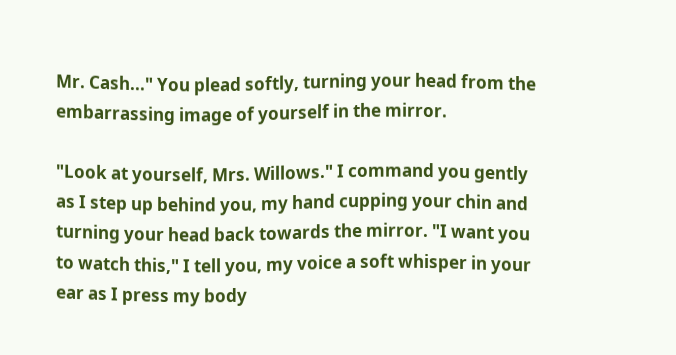Mr. Cash..." You plead softly, turning your head from the embarrassing image of yourself in the mirror.

"Look at yourself, Mrs. Willows." I command you gently as I step up behind you, my hand cupping your chin and turning your head back towards the mirror. "I want you to watch this," I tell you, my voice a soft whisper in your ear as I press my body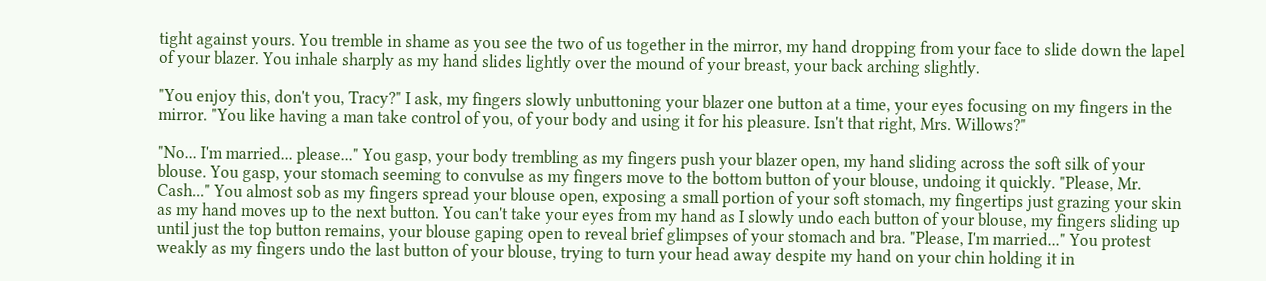tight against yours. You tremble in shame as you see the two of us together in the mirror, my hand dropping from your face to slide down the lapel of your blazer. You inhale sharply as my hand slides lightly over the mound of your breast, your back arching slightly.

"You enjoy this, don't you, Tracy?" I ask, my fingers slowly unbuttoning your blazer one button at a time, your eyes focusing on my fingers in the mirror. "You like having a man take control of you, of your body and using it for his pleasure. Isn't that right, Mrs. Willows?"

"No... I'm married... please..." You gasp, your body trembling as my fingers push your blazer open, my hand sliding across the soft silk of your blouse. You gasp, your stomach seeming to convulse as my fingers move to the bottom button of your blouse, undoing it quickly. "Please, Mr. Cash..." You almost sob as my fingers spread your blouse open, exposing a small portion of your soft stomach, my fingertips just grazing your skin as my hand moves up to the next button. You can't take your eyes from my hand as I slowly undo each button of your blouse, my fingers sliding up until just the top button remains, your blouse gaping open to reveal brief glimpses of your stomach and bra. "Please, I'm married..." You protest weakly as my fingers undo the last button of your blouse, trying to turn your head away despite my hand on your chin holding it in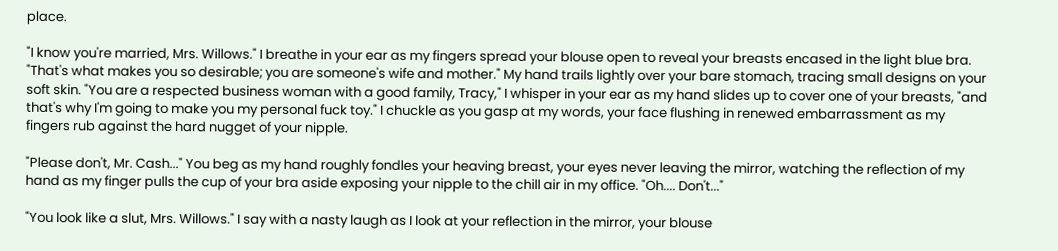place.

"I know you're married, Mrs. Willows." I breathe in your ear as my fingers spread your blouse open to reveal your breasts encased in the light blue bra. "That's what makes you so desirable; you are someone's wife and mother." My hand trails lightly over your bare stomach, tracing small designs on your soft skin. "You are a respected business woman with a good family, Tracy," I whisper in your ear as my hand slides up to cover one of your breasts, "and that's why I'm going to make you my personal fuck toy." I chuckle as you gasp at my words, your face flushing in renewed embarrassment as my fingers rub against the hard nugget of your nipple.

"Please don't, Mr. Cash..." You beg as my hand roughly fondles your heaving breast, your eyes never leaving the mirror, watching the reflection of my hand as my finger pulls the cup of your bra aside exposing your nipple to the chill air in my office. "Oh.... Don't..."

"You look like a slut, Mrs. Willows." I say with a nasty laugh as I look at your reflection in the mirror, your blouse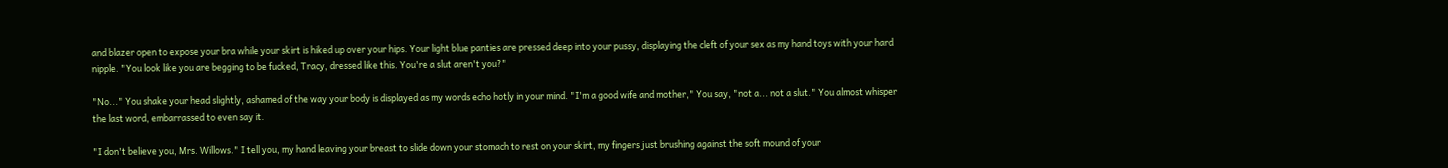and blazer open to expose your bra while your skirt is hiked up over your hips. Your light blue panties are pressed deep into your pussy, displaying the cleft of your sex as my hand toys with your hard nipple. "You look like you are begging to be fucked, Tracy, dressed like this. You're a slut aren't you?"

"No..." You shake your head slightly, ashamed of the way your body is displayed as my words echo hotly in your mind. "I'm a good wife and mother," You say, "not a... not a slut." You almost whisper the last word, embarrassed to even say it.

"I don't believe you, Mrs. Willows." I tell you, my hand leaving your breast to slide down your stomach to rest on your skirt, my fingers just brushing against the soft mound of your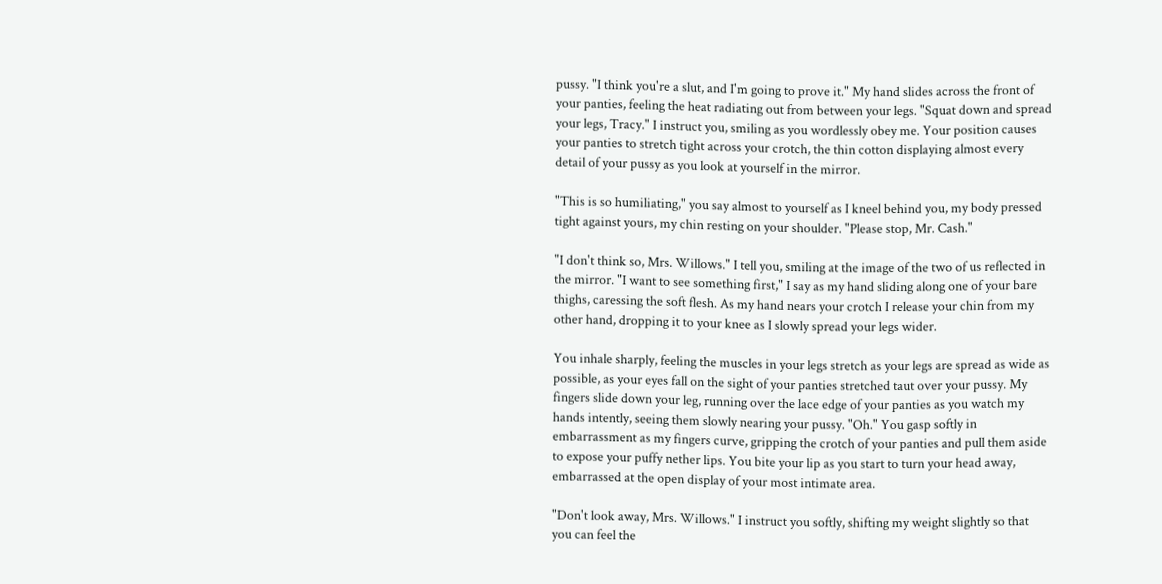pussy. "I think you're a slut, and I'm going to prove it." My hand slides across the front of your panties, feeling the heat radiating out from between your legs. "Squat down and spread your legs, Tracy." I instruct you, smiling as you wordlessly obey me. Your position causes your panties to stretch tight across your crotch, the thin cotton displaying almost every detail of your pussy as you look at yourself in the mirror.

"This is so humiliating," you say almost to yourself as I kneel behind you, my body pressed tight against yours, my chin resting on your shoulder. "Please stop, Mr. Cash."

"I don't think so, Mrs. Willows." I tell you, smiling at the image of the two of us reflected in the mirror. "I want to see something first," I say as my hand sliding along one of your bare thighs, caressing the soft flesh. As my hand nears your crotch I release your chin from my other hand, dropping it to your knee as I slowly spread your legs wider.

You inhale sharply, feeling the muscles in your legs stretch as your legs are spread as wide as possible, as your eyes fall on the sight of your panties stretched taut over your pussy. My fingers slide down your leg, running over the lace edge of your panties as you watch my hands intently, seeing them slowly nearing your pussy. "Oh." You gasp softly in embarrassment as my fingers curve, gripping the crotch of your panties and pull them aside to expose your puffy nether lips. You bite your lip as you start to turn your head away, embarrassed at the open display of your most intimate area.

"Don't look away, Mrs. Willows." I instruct you softly, shifting my weight slightly so that you can feel the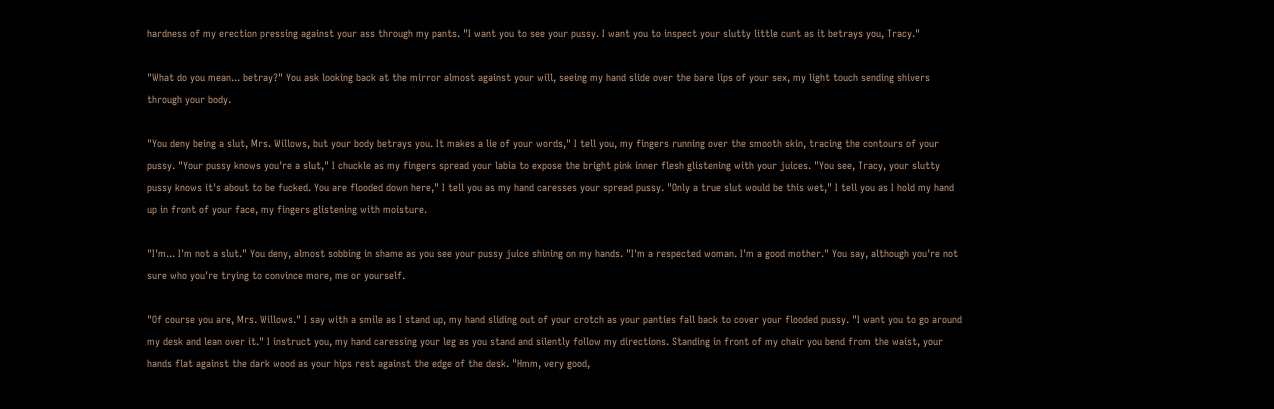hardness of my erection pressing against your ass through my pants. "I want you to see your pussy. I want you to inspect your slutty little cunt as it betrays you, Tracy."

"What do you mean... betray?" You ask looking back at the mirror almost against your will, seeing my hand slide over the bare lips of your sex, my light touch sending shivers through your body.

"You deny being a slut, Mrs. Willows, but your body betrays you. It makes a lie of your words," I tell you, my fingers running over the smooth skin, tracing the contours of your pussy. "Your pussy knows you're a slut," I chuckle as my fingers spread your labia to expose the bright pink inner flesh glistening with your juices. "You see, Tracy, your slutty pussy knows it's about to be fucked. You are flooded down here," I tell you as my hand caresses your spread pussy. "Only a true slut would be this wet," I tell you as I hold my hand up in front of your face, my fingers glistening with moisture.

"I'm... I'm not a slut." You deny, almost sobbing in shame as you see your pussy juice shining on my hands. "I'm a respected woman. I'm a good mother." You say, although you're not sure who you're trying to convince more, me or yourself.

"Of course you are, Mrs. Willows." I say with a smile as I stand up, my hand sliding out of your crotch as your panties fall back to cover your flooded pussy. "I want you to go around my desk and lean over it." I instruct you, my hand caressing your leg as you stand and silently follow my directions. Standing in front of my chair you bend from the waist, your hands flat against the dark wood as your hips rest against the edge of the desk. "Hmm, very good,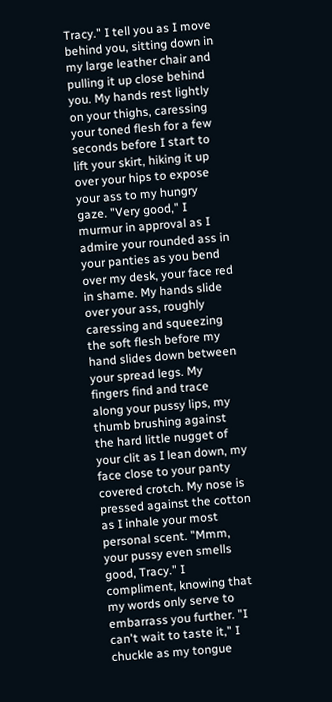Tracy." I tell you as I move behind you, sitting down in my large leather chair and pulling it up close behind you. My hands rest lightly on your thighs, caressing your toned flesh for a few seconds before I start to lift your skirt, hiking it up over your hips to expose your ass to my hungry gaze. "Very good," I murmur in approval as I admire your rounded ass in your panties as you bend over my desk, your face red in shame. My hands slide over your ass, roughly caressing and squeezing the soft flesh before my hand slides down between your spread legs. My fingers find and trace along your pussy lips, my thumb brushing against the hard little nugget of your clit as I lean down, my face close to your panty covered crotch. My nose is pressed against the cotton as I inhale your most personal scent. "Mmm, your pussy even smells good, Tracy." I compliment, knowing that my words only serve to embarrass you further. "I can't wait to taste it," I chuckle as my tongue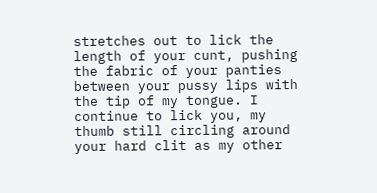stretches out to lick the length of your cunt, pushing the fabric of your panties between your pussy lips with the tip of my tongue. I continue to lick you, my thumb still circling around your hard clit as my other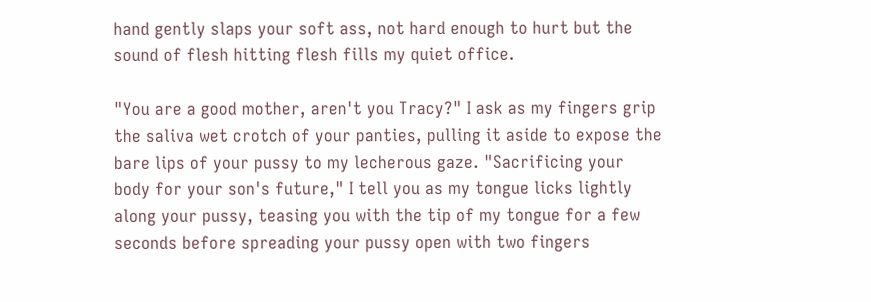hand gently slaps your soft ass, not hard enough to hurt but the sound of flesh hitting flesh fills my quiet office.

"You are a good mother, aren't you Tracy?" I ask as my fingers grip the saliva wet crotch of your panties, pulling it aside to expose the bare lips of your pussy to my lecherous gaze. "Sacrificing your body for your son's future," I tell you as my tongue licks lightly along your pussy, teasing you with the tip of my tongue for a few seconds before spreading your pussy open with two fingers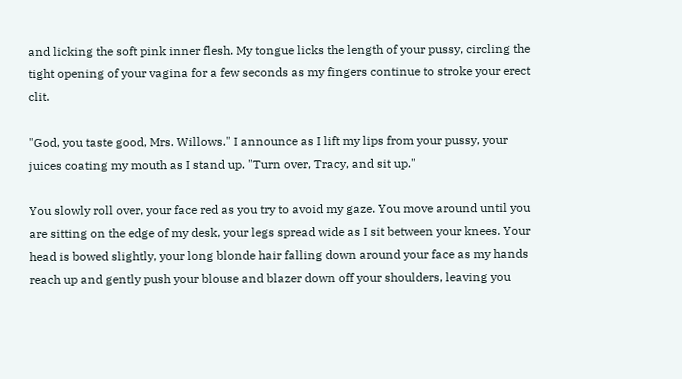and licking the soft pink inner flesh. My tongue licks the length of your pussy, circling the tight opening of your vagina for a few seconds as my fingers continue to stroke your erect clit.

"God, you taste good, Mrs. Willows." I announce as I lift my lips from your pussy, your juices coating my mouth as I stand up. "Turn over, Tracy, and sit up."

You slowly roll over, your face red as you try to avoid my gaze. You move around until you are sitting on the edge of my desk, your legs spread wide as I sit between your knees. Your head is bowed slightly, your long blonde hair falling down around your face as my hands reach up and gently push your blouse and blazer down off your shoulders, leaving you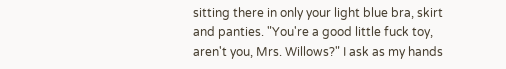sitting there in only your light blue bra, skirt and panties. "You're a good little fuck toy, aren't you, Mrs. Willows?" I ask as my hands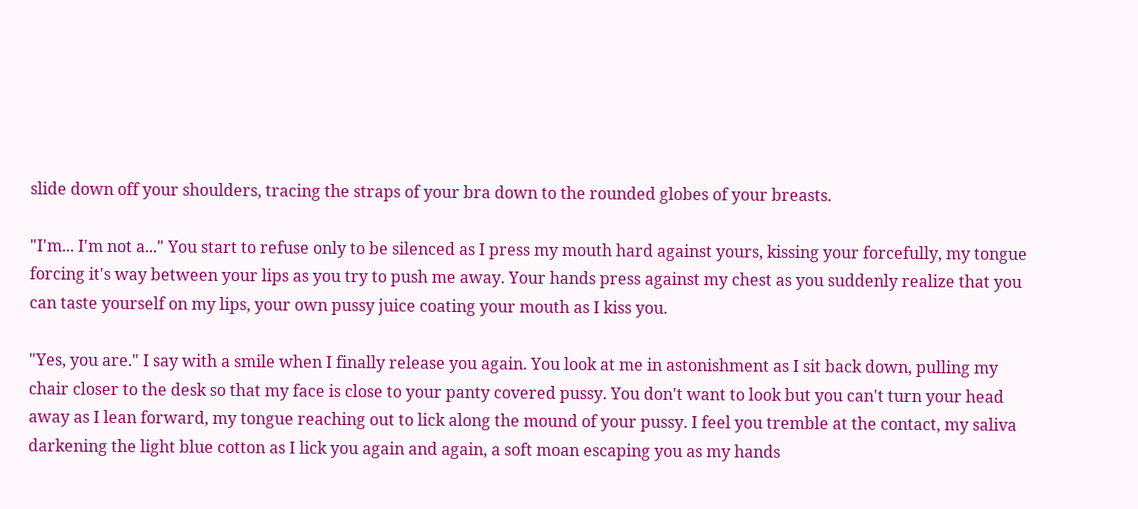slide down off your shoulders, tracing the straps of your bra down to the rounded globes of your breasts.

"I'm... I'm not a..." You start to refuse only to be silenced as I press my mouth hard against yours, kissing your forcefully, my tongue forcing it's way between your lips as you try to push me away. Your hands press against my chest as you suddenly realize that you can taste yourself on my lips, your own pussy juice coating your mouth as I kiss you.

"Yes, you are." I say with a smile when I finally release you again. You look at me in astonishment as I sit back down, pulling my chair closer to the desk so that my face is close to your panty covered pussy. You don't want to look but you can't turn your head away as I lean forward, my tongue reaching out to lick along the mound of your pussy. I feel you tremble at the contact, my saliva darkening the light blue cotton as I lick you again and again, a soft moan escaping you as my hands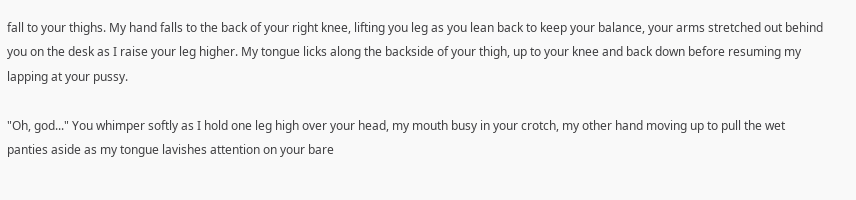fall to your thighs. My hand falls to the back of your right knee, lifting you leg as you lean back to keep your balance, your arms stretched out behind you on the desk as I raise your leg higher. My tongue licks along the backside of your thigh, up to your knee and back down before resuming my lapping at your pussy.

"Oh, god..." You whimper softly as I hold one leg high over your head, my mouth busy in your crotch, my other hand moving up to pull the wet panties aside as my tongue lavishes attention on your bare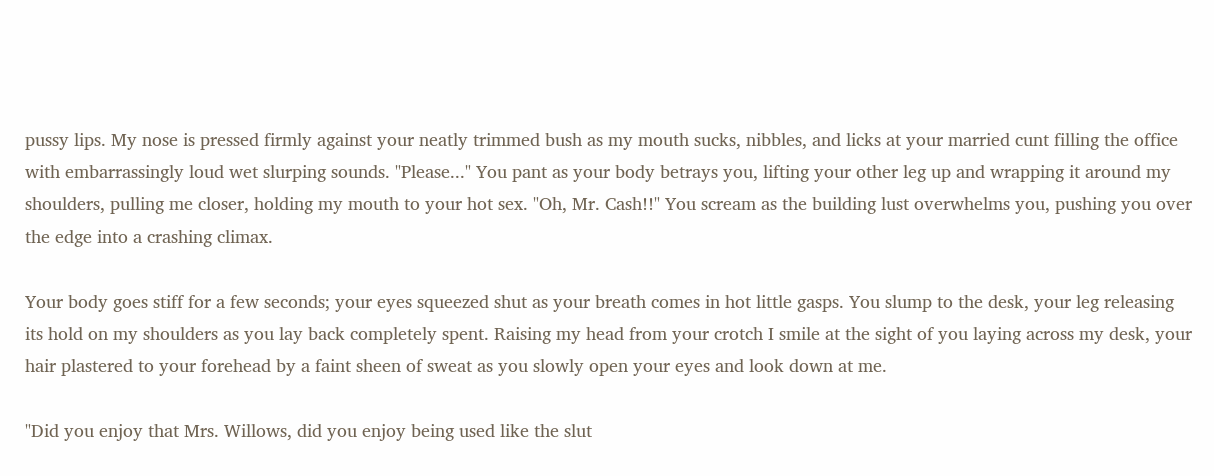pussy lips. My nose is pressed firmly against your neatly trimmed bush as my mouth sucks, nibbles, and licks at your married cunt filling the office with embarrassingly loud wet slurping sounds. "Please..." You pant as your body betrays you, lifting your other leg up and wrapping it around my shoulders, pulling me closer, holding my mouth to your hot sex. "Oh, Mr. Cash!!" You scream as the building lust overwhelms you, pushing you over the edge into a crashing climax.

Your body goes stiff for a few seconds; your eyes squeezed shut as your breath comes in hot little gasps. You slump to the desk, your leg releasing its hold on my shoulders as you lay back completely spent. Raising my head from your crotch I smile at the sight of you laying across my desk, your hair plastered to your forehead by a faint sheen of sweat as you slowly open your eyes and look down at me.

"Did you enjoy that Mrs. Willows, did you enjoy being used like the slut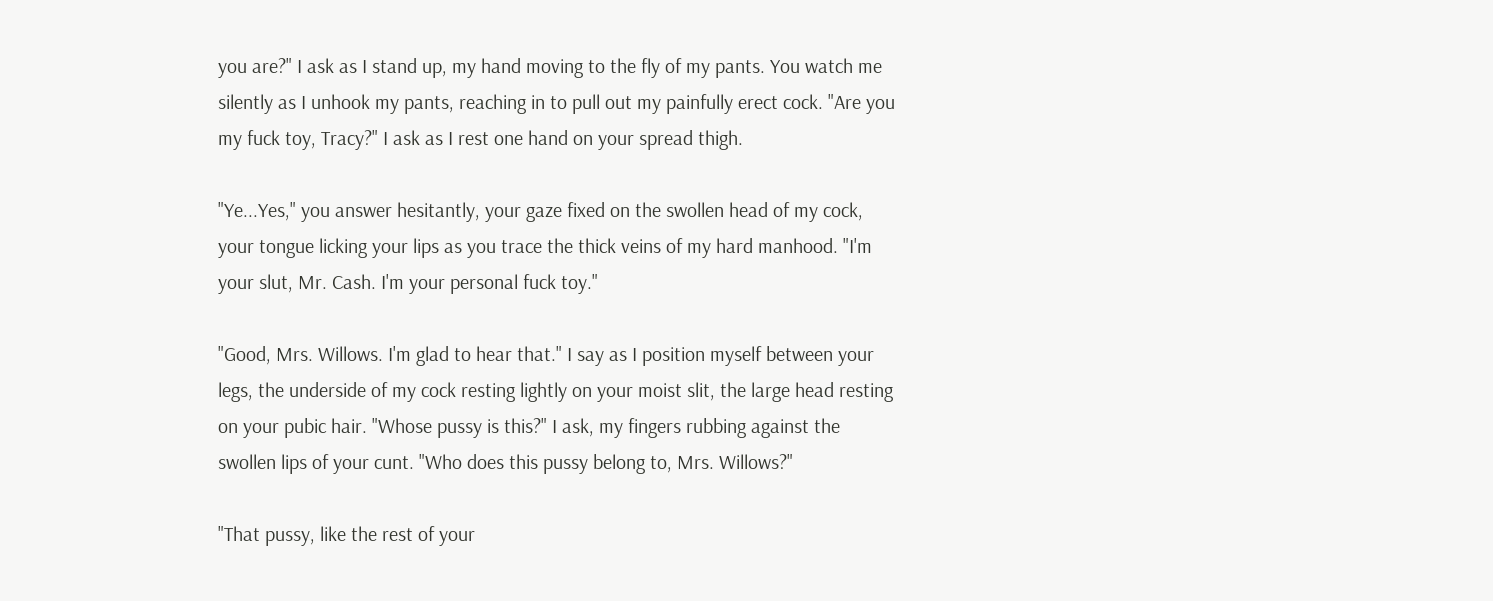you are?" I ask as I stand up, my hand moving to the fly of my pants. You watch me silently as I unhook my pants, reaching in to pull out my painfully erect cock. "Are you my fuck toy, Tracy?" I ask as I rest one hand on your spread thigh.

"Ye...Yes," you answer hesitantly, your gaze fixed on the swollen head of my cock, your tongue licking your lips as you trace the thick veins of my hard manhood. "I'm your slut, Mr. Cash. I'm your personal fuck toy."

"Good, Mrs. Willows. I'm glad to hear that." I say as I position myself between your legs, the underside of my cock resting lightly on your moist slit, the large head resting on your pubic hair. "Whose pussy is this?" I ask, my fingers rubbing against the swollen lips of your cunt. "Who does this pussy belong to, Mrs. Willows?"

"That pussy, like the rest of your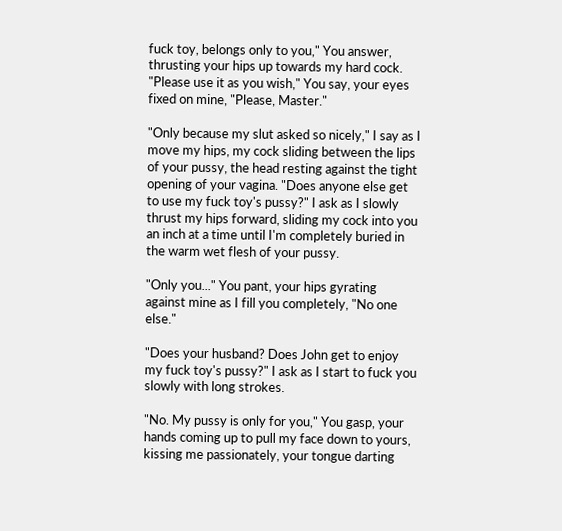fuck toy, belongs only to you," You answer, thrusting your hips up towards my hard cock. "Please use it as you wish," You say, your eyes fixed on mine, "Please, Master."

"Only because my slut asked so nicely," I say as I move my hips, my cock sliding between the lips of your pussy, the head resting against the tight opening of your vagina. "Does anyone else get to use my fuck toy's pussy?" I ask as I slowly thrust my hips forward, sliding my cock into you an inch at a time until I'm completely buried in the warm wet flesh of your pussy.

"Only you..." You pant, your hips gyrating against mine as I fill you completely, "No one else."

"Does your husband? Does John get to enjoy my fuck toy's pussy?" I ask as I start to fuck you slowly with long strokes.

"No. My pussy is only for you," You gasp, your hands coming up to pull my face down to yours, kissing me passionately, your tongue darting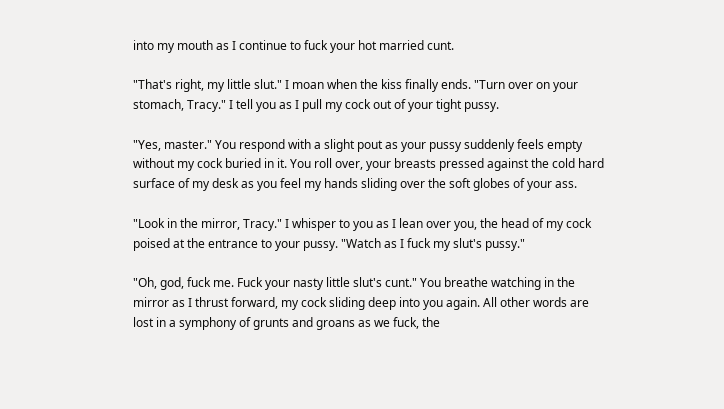into my mouth as I continue to fuck your hot married cunt.

"That's right, my little slut." I moan when the kiss finally ends. "Turn over on your stomach, Tracy." I tell you as I pull my cock out of your tight pussy.

"Yes, master." You respond with a slight pout as your pussy suddenly feels empty without my cock buried in it. You roll over, your breasts pressed against the cold hard surface of my desk as you feel my hands sliding over the soft globes of your ass.

"Look in the mirror, Tracy." I whisper to you as I lean over you, the head of my cock poised at the entrance to your pussy. "Watch as I fuck my slut's pussy."

"Oh, god, fuck me. Fuck your nasty little slut's cunt." You breathe watching in the mirror as I thrust forward, my cock sliding deep into you again. All other words are lost in a symphony of grunts and groans as we fuck, the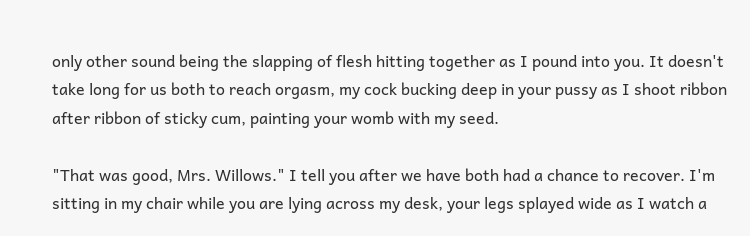only other sound being the slapping of flesh hitting together as I pound into you. It doesn't take long for us both to reach orgasm, my cock bucking deep in your pussy as I shoot ribbon after ribbon of sticky cum, painting your womb with my seed.

"That was good, Mrs. Willows." I tell you after we have both had a chance to recover. I'm sitting in my chair while you are lying across my desk, your legs splayed wide as I watch a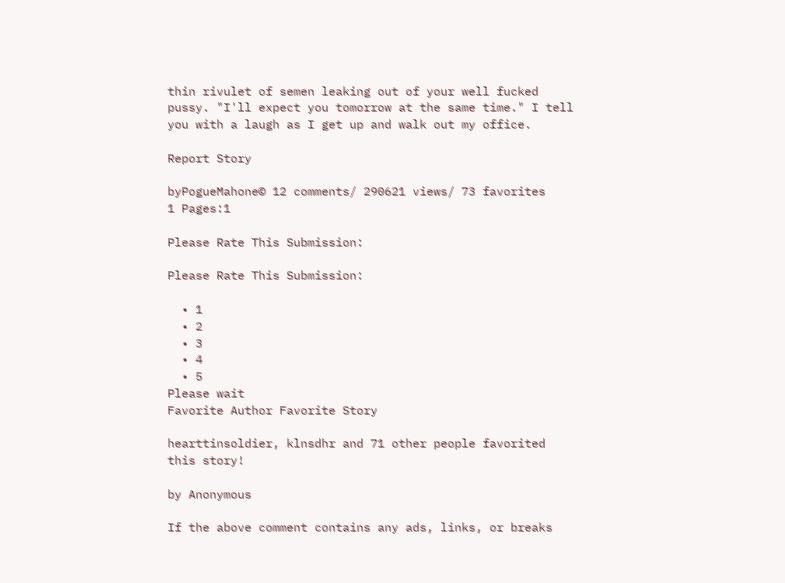thin rivulet of semen leaking out of your well fucked pussy. "I'll expect you tomorrow at the same time." I tell you with a laugh as I get up and walk out my office.

Report Story

byPogueMahone© 12 comments/ 290621 views/ 73 favorites
1 Pages:1

Please Rate This Submission:

Please Rate This Submission:

  • 1
  • 2
  • 3
  • 4
  • 5
Please wait
Favorite Author Favorite Story

hearttinsoldier, klnsdhr and 71 other people favorited this story!

by Anonymous

If the above comment contains any ads, links, or breaks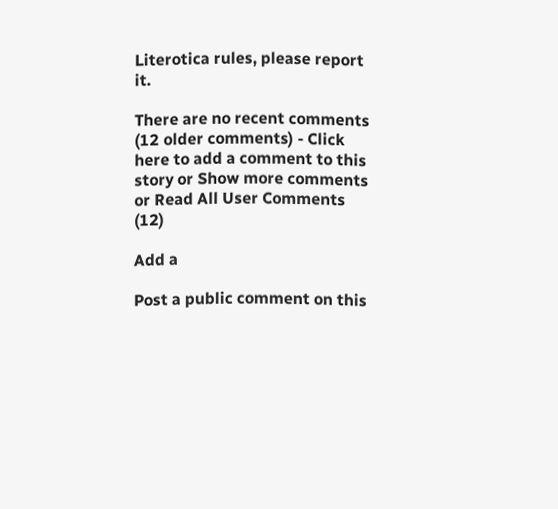Literotica rules, please report it.

There are no recent comments (12 older comments) - Click here to add a comment to this story or Show more comments or Read All User Comments (12)

Add a

Post a public comment on this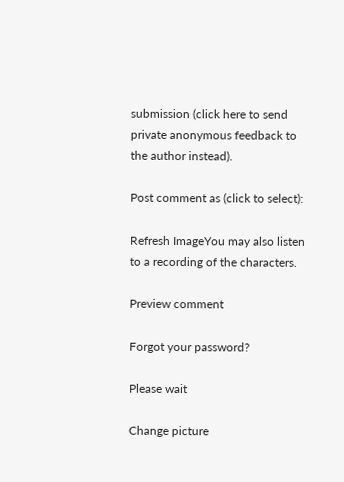submission (click here to send private anonymous feedback to the author instead).

Post comment as (click to select):

Refresh ImageYou may also listen to a recording of the characters.

Preview comment

Forgot your password?

Please wait

Change picture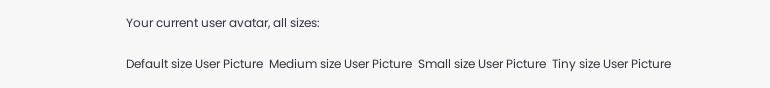Your current user avatar, all sizes:

Default size User Picture  Medium size User Picture  Small size User Picture  Tiny size User Picture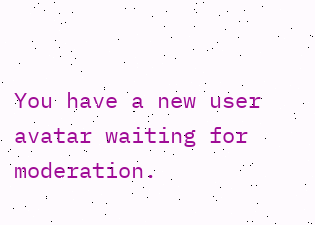You have a new user avatar waiting for moderation.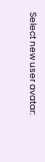Select new user avatar: